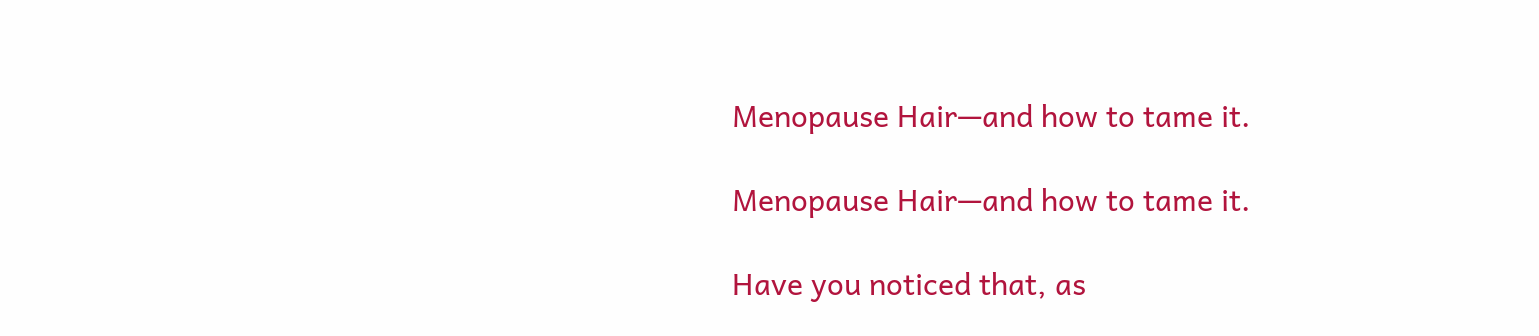Menopause Hair—and how to tame it.

Menopause Hair—and how to tame it.

Have you noticed that, as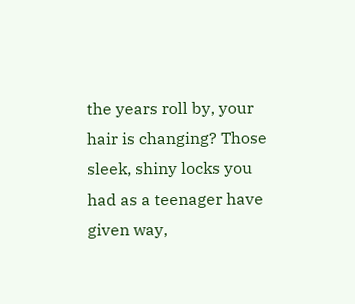the years roll by, your hair is changing? Those sleek, shiny locks you had as a teenager have given way,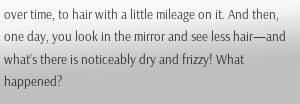over time, to hair with a little mileage on it. And then, one day, you look in the mirror and see less hair—and what’s there is noticeably dry and frizzy! What happened?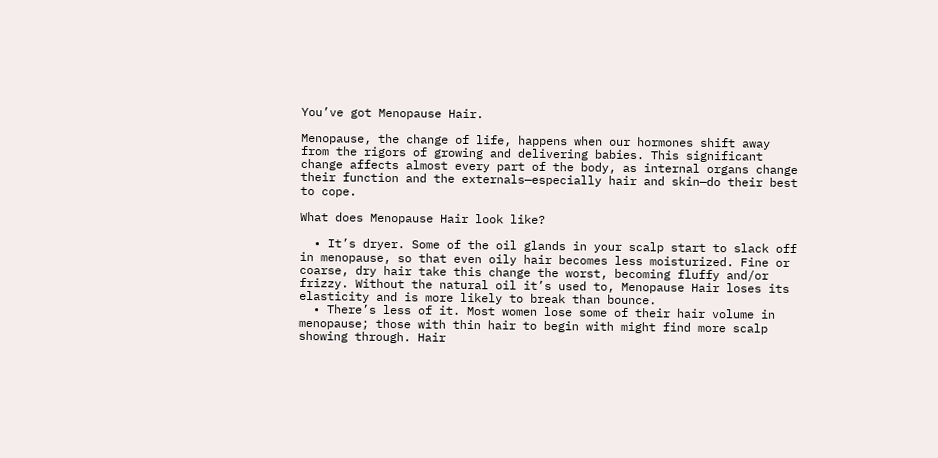You’ve got Menopause Hair.

Menopause, the change of life, happens when our hormones shift away from the rigors of growing and delivering babies. This significant change affects almost every part of the body, as internal organs change their function and the externals—especially hair and skin—do their best to cope.

What does Menopause Hair look like?

  • It’s dryer. Some of the oil glands in your scalp start to slack off in menopause, so that even oily hair becomes less moisturized. Fine or coarse, dry hair take this change the worst, becoming fluffy and/or frizzy. Without the natural oil it’s used to, Menopause Hair loses its elasticity and is more likely to break than bounce.
  • There’s less of it. Most women lose some of their hair volume in menopause; those with thin hair to begin with might find more scalp showing through. Hair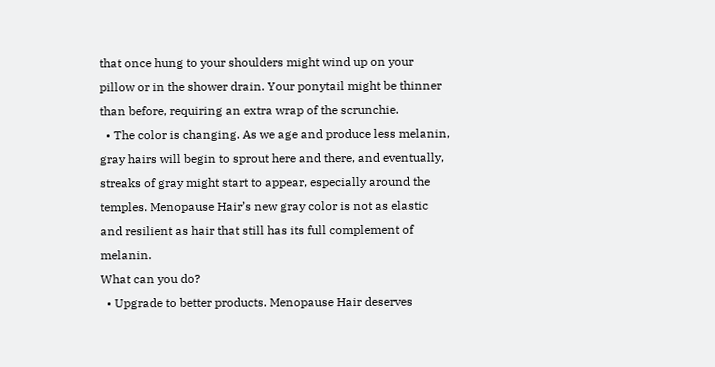that once hung to your shoulders might wind up on your pillow or in the shower drain. Your ponytail might be thinner than before, requiring an extra wrap of the scrunchie.
  • The color is changing. As we age and produce less melanin, gray hairs will begin to sprout here and there, and eventually, streaks of gray might start to appear, especially around the temples. Menopause Hair’s new gray color is not as elastic and resilient as hair that still has its full complement of melanin.
What can you do?
  • Upgrade to better products. Menopause Hair deserves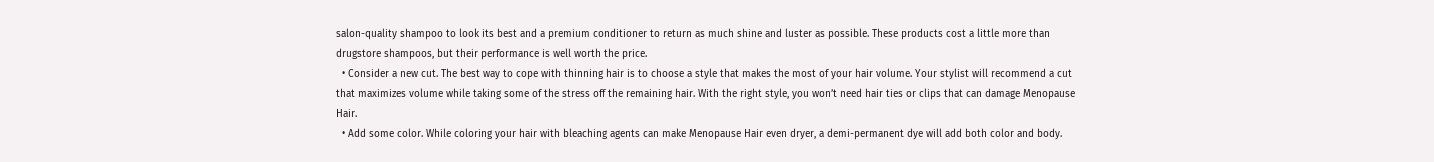salon-quality shampoo to look its best and a premium conditioner to return as much shine and luster as possible. These products cost a little more than drugstore shampoos, but their performance is well worth the price.
  • Consider a new cut. The best way to cope with thinning hair is to choose a style that makes the most of your hair volume. Your stylist will recommend a cut that maximizes volume while taking some of the stress off the remaining hair. With the right style, you won’t need hair ties or clips that can damage Menopause Hair.
  • Add some color. While coloring your hair with bleaching agents can make Menopause Hair even dryer, a demi-permanent dye will add both color and body.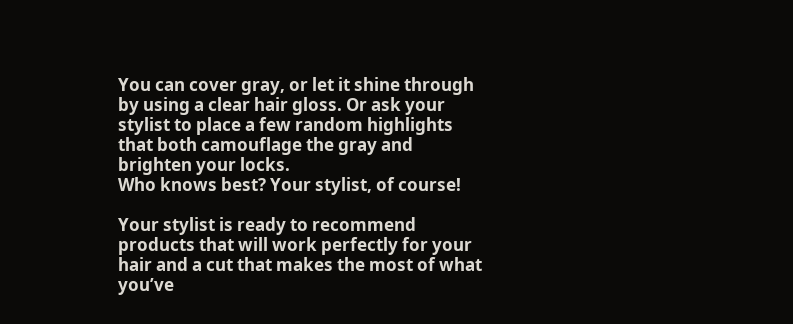You can cover gray, or let it shine through by using a clear hair gloss. Or ask your stylist to place a few random highlights that both camouflage the gray and brighten your locks.
Who knows best? Your stylist, of course!

Your stylist is ready to recommend products that will work perfectly for your hair and a cut that makes the most of what you’ve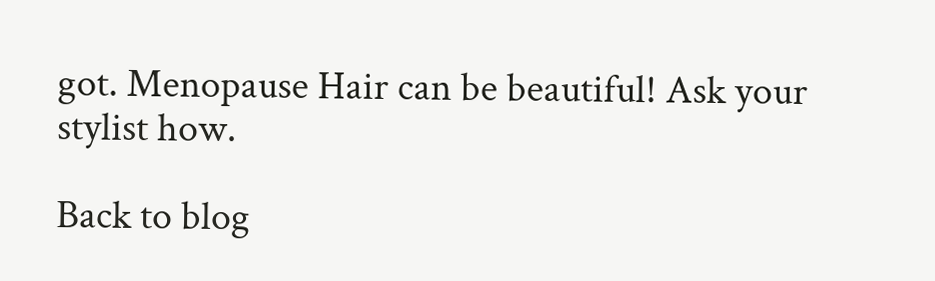got. Menopause Hair can be beautiful! Ask your stylist how.

Back to blog